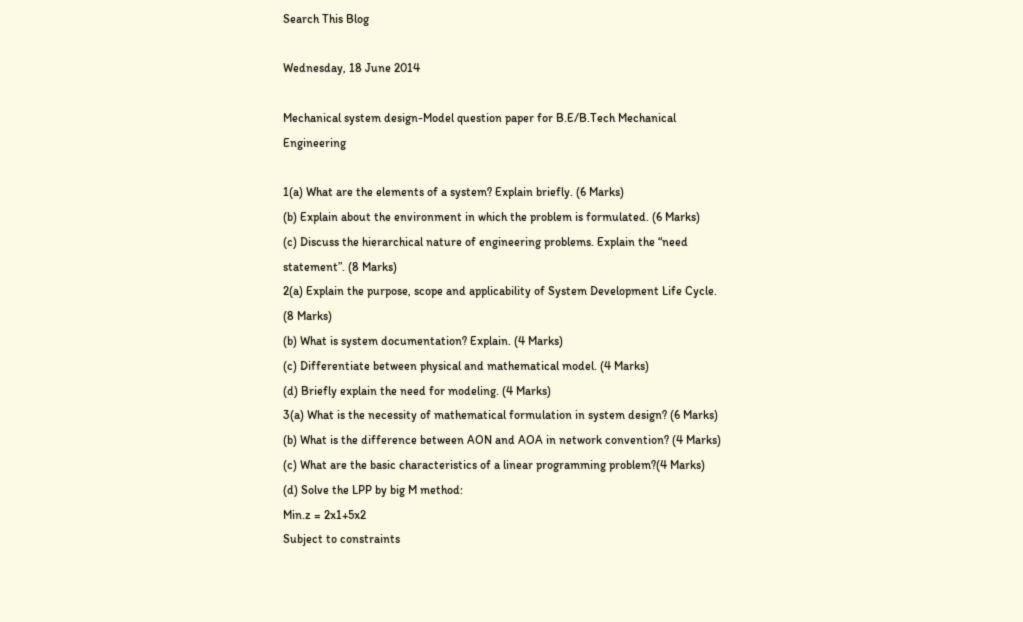Search This Blog

Wednesday, 18 June 2014

Mechanical system design-Model question paper for B.E/B.Tech Mechanical Engineering

1(a) What are the elements of a system? Explain briefly. (6 Marks)
(b) Explain about the environment in which the problem is formulated. (6 Marks)
(c) Discuss the hierarchical nature of engineering problems. Explain the “need statement”. (8 Marks)
2(a) Explain the purpose, scope and applicability of System Development Life Cycle. (8 Marks)
(b) What is system documentation? Explain. (4 Marks)
(c) Differentiate between physical and mathematical model. (4 Marks)
(d) Briefly explain the need for modeling. (4 Marks)
3(a) What is the necessity of mathematical formulation in system design? (6 Marks)
(b) What is the difference between AON and AOA in network convention? (4 Marks)
(c) What are the basic characteristics of a linear programming problem?(4 Marks)
(d) Solve the LPP by big M method:
Min.z = 2x1+5x2
Subject to constraints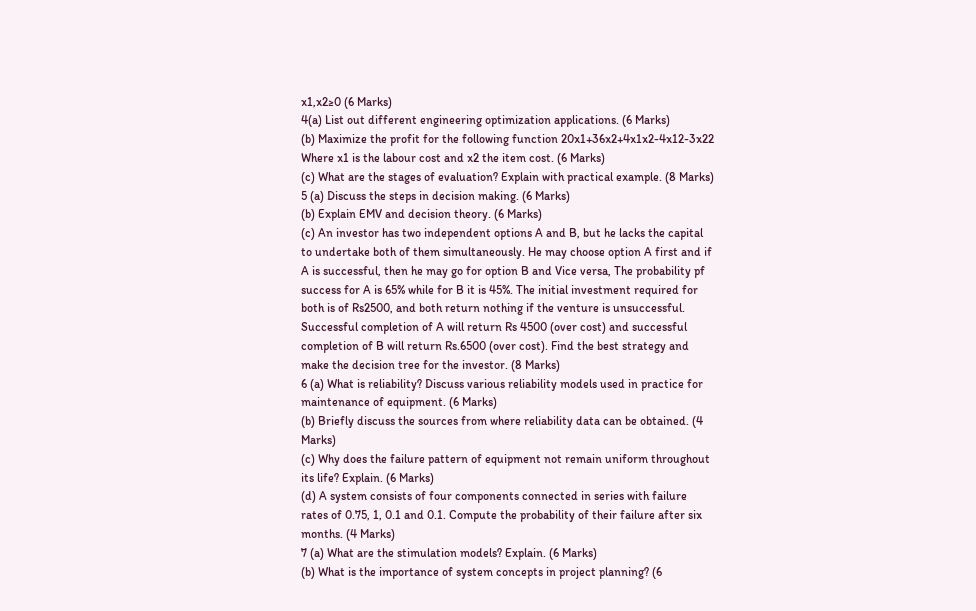x1,x2≥0 (6 Marks)
4(a) List out different engineering optimization applications. (6 Marks)
(b) Maximize the profit for the following function 20x1+36x2+4x1x2-4x12-3x22
Where x1 is the labour cost and x2 the item cost. (6 Marks)
(c) What are the stages of evaluation? Explain with practical example. (8 Marks)
5 (a) Discuss the steps in decision making. (6 Marks)
(b) Explain EMV and decision theory. (6 Marks)
(c) An investor has two independent options A and B, but he lacks the capital to undertake both of them simultaneously. He may choose option A first and if A is successful, then he may go for option B and Vice versa, The probability pf success for A is 65% while for B it is 45%. The initial investment required for both is of Rs2500, and both return nothing if the venture is unsuccessful. Successful completion of A will return Rs 4500 (over cost) and successful completion of B will return Rs.6500 (over cost). Find the best strategy and make the decision tree for the investor. (8 Marks)
6 (a) What is reliability? Discuss various reliability models used in practice for maintenance of equipment. (6 Marks)
(b) Briefly discuss the sources from where reliability data can be obtained. (4 Marks)
(c) Why does the failure pattern of equipment not remain uniform throughout its life? Explain. (6 Marks)
(d) A system consists of four components connected in series with failure rates of 0.75, 1, 0.1 and 0.1. Compute the probability of their failure after six months. (4 Marks)
7 (a) What are the stimulation models? Explain. (6 Marks)
(b) What is the importance of system concepts in project planning? (6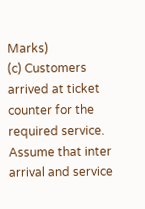Marks)
(c) Customers arrived at ticket counter for the required service. Assume that inter arrival and service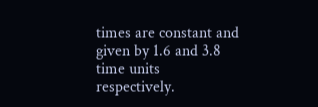times are constant and given by 1.6 and 3.8 time units respectively.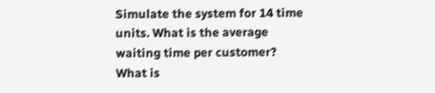Simulate the system for 14 time units. What is the average waiting time per customer? What is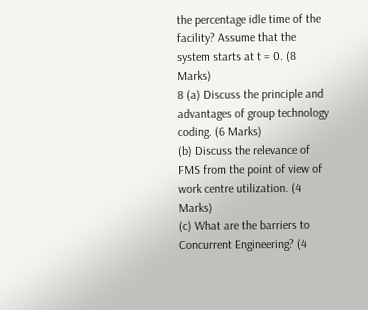the percentage idle time of the facility? Assume that the system starts at t = 0. (8 Marks)
8 (a) Discuss the principle and advantages of group technology coding. (6 Marks)
(b) Discuss the relevance of FMS from the point of view of work centre utilization. (4 Marks)
(c) What are the barriers to Concurrent Engineering? (4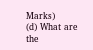Marks)
(d) What are the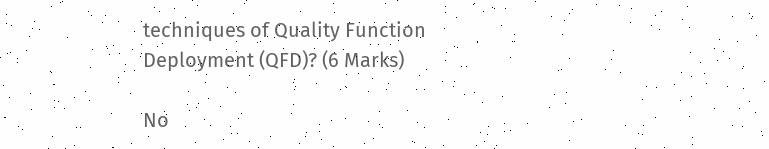techniques of Quality Function Deployment (QFD)? (6 Marks)

No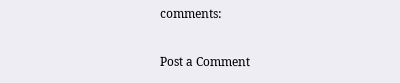comments:

Post a Comment